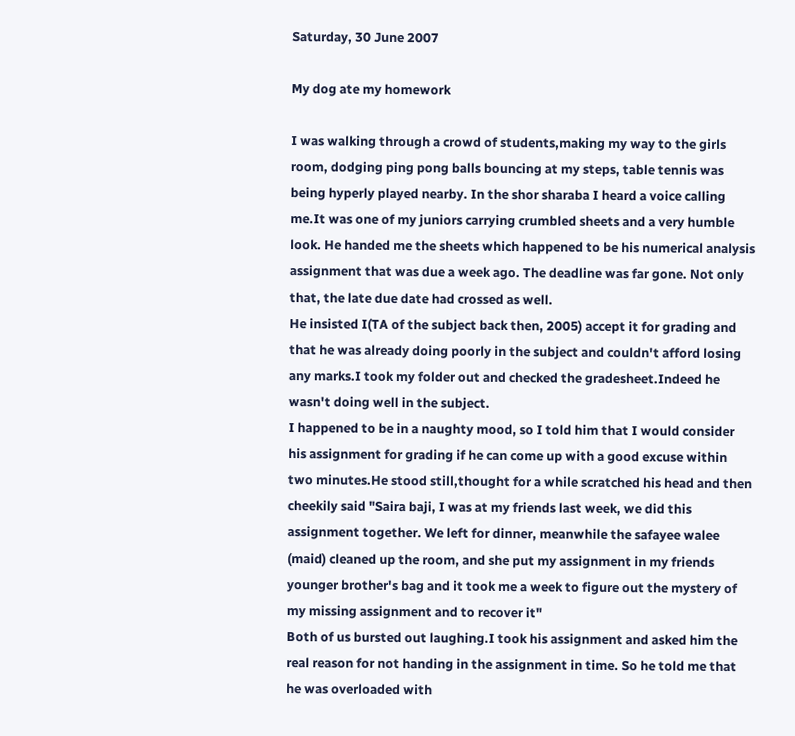Saturday, 30 June 2007

My dog ate my homework

I was walking through a crowd of students,making my way to the girls room, dodging ping pong balls bouncing at my steps, table tennis was being hyperly played nearby. In the shor sharaba I heard a voice calling me.It was one of my juniors carrying crumbled sheets and a very humble look. He handed me the sheets which happened to be his numerical analysis assignment that was due a week ago. The deadline was far gone. Not only that, the late due date had crossed as well.
He insisted I(TA of the subject back then, 2005) accept it for grading and that he was already doing poorly in the subject and couldn't afford losing any marks.I took my folder out and checked the gradesheet.Indeed he wasn't doing well in the subject.
I happened to be in a naughty mood, so I told him that I would consider his assignment for grading if he can come up with a good excuse within two minutes.He stood still,thought for a while scratched his head and then cheekily said "Saira baji, I was at my friends last week, we did this assignment together. We left for dinner, meanwhile the safayee walee (maid) cleaned up the room, and she put my assignment in my friends younger brother's bag and it took me a week to figure out the mystery of my missing assignment and to recover it"
Both of us bursted out laughing.I took his assignment and asked him the real reason for not handing in the assignment in time. So he told me that he was overloaded with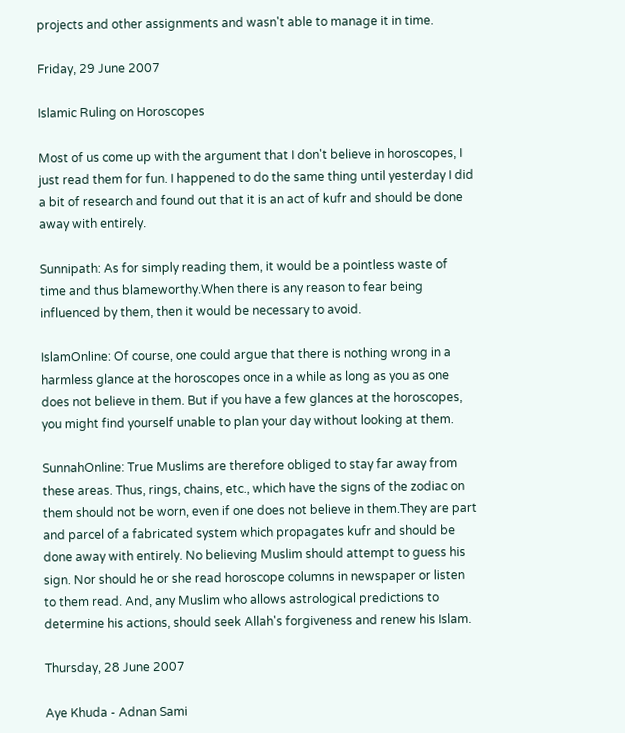projects and other assignments and wasn't able to manage it in time.

Friday, 29 June 2007

Islamic Ruling on Horoscopes

Most of us come up with the argument that I don't believe in horoscopes, I just read them for fun. I happened to do the same thing until yesterday I did a bit of research and found out that it is an act of kufr and should be done away with entirely.

Sunnipath: As for simply reading them, it would be a pointless waste of time and thus blameworthy.When there is any reason to fear being influenced by them, then it would be necessary to avoid.

IslamOnline: Of course, one could argue that there is nothing wrong in a harmless glance at the horoscopes once in a while as long as you as one does not believe in them. But if you have a few glances at the horoscopes, you might find yourself unable to plan your day without looking at them.

SunnahOnline: True Muslims are therefore obliged to stay far away from these areas. Thus, rings, chains, etc., which have the signs of the zodiac on them should not be worn, even if one does not believe in them.They are part and parcel of a fabricated system which propagates kufr and should be done away with entirely. No believing Muslim should attempt to guess his sign. Nor should he or she read horoscope columns in newspaper or listen to them read. And, any Muslim who allows astrological predictions to determine his actions, should seek Allah's forgiveness and renew his Islam.

Thursday, 28 June 2007

Aye Khuda - Adnan Sami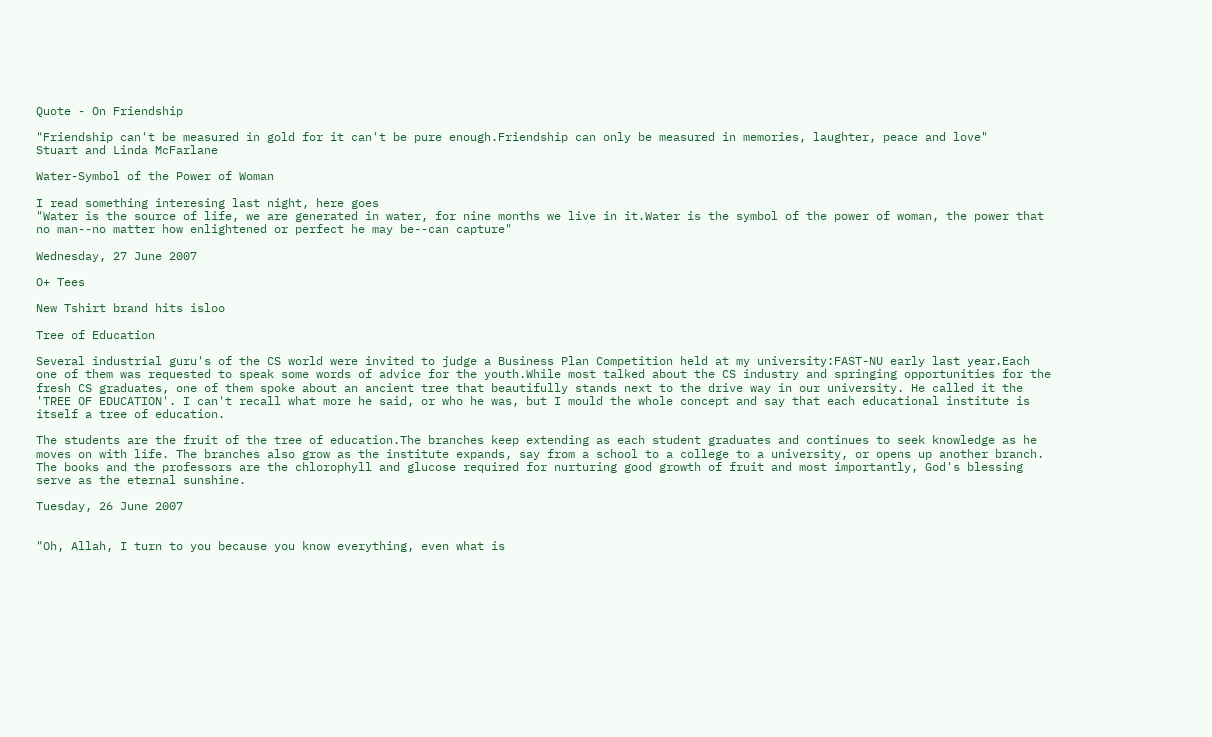Quote - On Friendship

"Friendship can't be measured in gold for it can't be pure enough.Friendship can only be measured in memories, laughter, peace and love"
Stuart and Linda McFarlane

Water-Symbol of the Power of Woman

I read something interesing last night, here goes
"Water is the source of life, we are generated in water, for nine months we live in it.Water is the symbol of the power of woman, the power that no man--no matter how enlightened or perfect he may be--can capture"

Wednesday, 27 June 2007

O+ Tees

New Tshirt brand hits isloo

Tree of Education

Several industrial guru's of the CS world were invited to judge a Business Plan Competition held at my university:FAST-NU early last year.Each one of them was requested to speak some words of advice for the youth.While most talked about the CS industry and springing opportunities for the fresh CS graduates, one of them spoke about an ancient tree that beautifully stands next to the drive way in our university. He called it the 'TREE OF EDUCATION'. I can't recall what more he said, or who he was, but I mould the whole concept and say that each educational institute is itself a tree of education.

The students are the fruit of the tree of education.The branches keep extending as each student graduates and continues to seek knowledge as he moves on with life. The branches also grow as the institute expands, say from a school to a college to a university, or opens up another branch. The books and the professors are the chlorophyll and glucose required for nurturing good growth of fruit and most importantly, God's blessing serve as the eternal sunshine.

Tuesday, 26 June 2007


"Oh, Allah, I turn to you because you know everything, even what is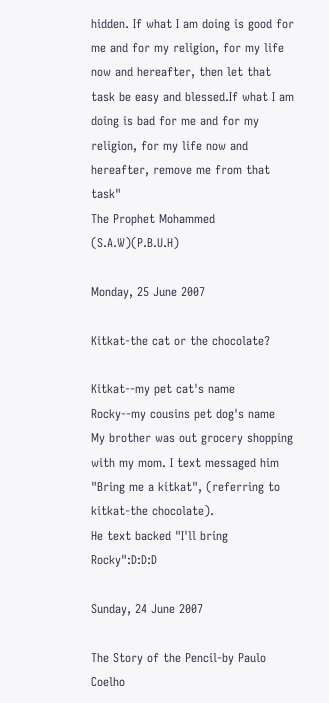hidden. If what I am doing is good for me and for my religion, for my life now and hereafter, then let that task be easy and blessed.If what I am doing is bad for me and for my religion, for my life now and hereafter, remove me from that task"
The Prophet Mohammed (S.A.W)(P.B.U.H)

Monday, 25 June 2007

Kitkat-the cat or the chocolate?

Kitkat--my pet cat's name
Rocky--my cousins pet dog's name
My brother was out grocery shopping with my mom. I text messaged him "Bring me a kitkat", (referring to kitkat-the chocolate).
He text backed "I'll bring Rocky":D:D:D

Sunday, 24 June 2007

The Story of the Pencil-by Paulo Coelho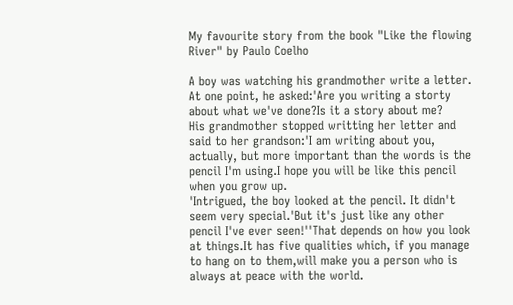My favourite story from the book "Like the flowing River" by Paulo Coelho

A boy was watching his grandmother write a letter. At one point, he asked:'Are you writing a storty about what we've done?Is it a story about me?
His grandmother stopped writting her letter and said to her grandson:'I am writing about you, actually, but more important than the words is the pencil I'm using.I hope you will be like this pencil when you grow up.
'Intrigued, the boy looked at the pencil. It didn't seem very special.'But it's just like any other pencil I've ever seen!''That depends on how you look at things.It has five qualities which, if you manage to hang on to them,will make you a person who is always at peace with the world.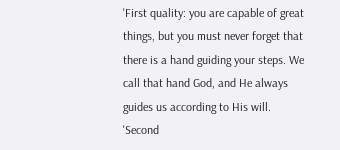'First quality: you are capable of great things, but you must never forget that there is a hand guiding your steps. We call that hand God, and He always guides us according to His will.
'Second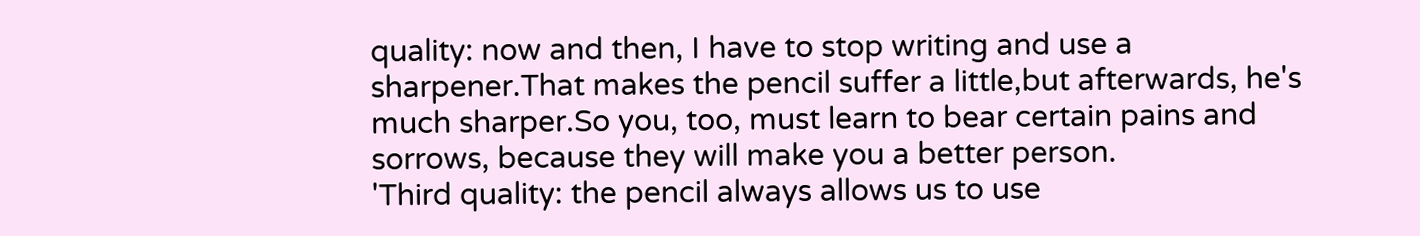quality: now and then, I have to stop writing and use a sharpener.That makes the pencil suffer a little,but afterwards, he's much sharper.So you, too, must learn to bear certain pains and sorrows, because they will make you a better person.
'Third quality: the pencil always allows us to use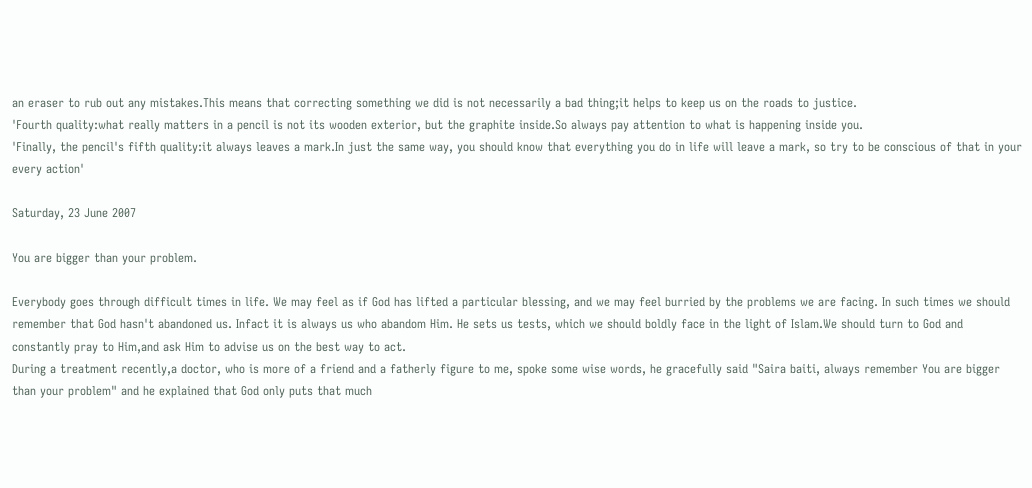an eraser to rub out any mistakes.This means that correcting something we did is not necessarily a bad thing;it helps to keep us on the roads to justice.
'Fourth quality:what really matters in a pencil is not its wooden exterior, but the graphite inside.So always pay attention to what is happening inside you.
'Finally, the pencil's fifth quality:it always leaves a mark.In just the same way, you should know that everything you do in life will leave a mark, so try to be conscious of that in your every action'

Saturday, 23 June 2007

You are bigger than your problem.

Everybody goes through difficult times in life. We may feel as if God has lifted a particular blessing, and we may feel burried by the problems we are facing. In such times we should remember that God hasn't abandoned us. Infact it is always us who abandom Him. He sets us tests, which we should boldly face in the light of Islam.We should turn to God and constantly pray to Him,and ask Him to advise us on the best way to act.
During a treatment recently,a doctor, who is more of a friend and a fatherly figure to me, spoke some wise words, he gracefully said "Saira baiti, always remember You are bigger than your problem" and he explained that God only puts that much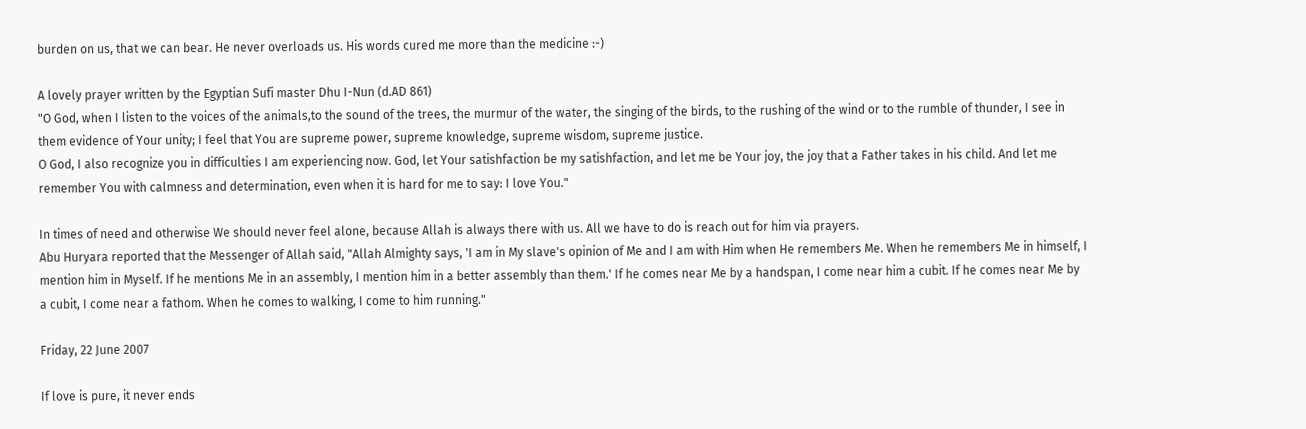burden on us, that we can bear. He never overloads us. His words cured me more than the medicine :-)

A lovely prayer written by the Egyptian Sufi master Dhu I-Nun (d.AD 861)
"O God, when I listen to the voices of the animals,to the sound of the trees, the murmur of the water, the singing of the birds, to the rushing of the wind or to the rumble of thunder, I see in them evidence of Your unity; I feel that You are supreme power, supreme knowledge, supreme wisdom, supreme justice.
O God, I also recognize you in difficulties I am experiencing now. God, let Your satishfaction be my satishfaction, and let me be Your joy, the joy that a Father takes in his child. And let me remember You with calmness and determination, even when it is hard for me to say: I love You."

In times of need and otherwise We should never feel alone, because Allah is always there with us. All we have to do is reach out for him via prayers.
Abu Huryara reported that the Messenger of Allah said, "Allah Almighty says, 'I am in My slave's opinion of Me and I am with Him when He remembers Me. When he remembers Me in himself, I mention him in Myself. If he mentions Me in an assembly, I mention him in a better assembly than them.' If he comes near Me by a handspan, I come near him a cubit. If he comes near Me by a cubit, I come near a fathom. When he comes to walking, I come to him running."

Friday, 22 June 2007

If love is pure, it never ends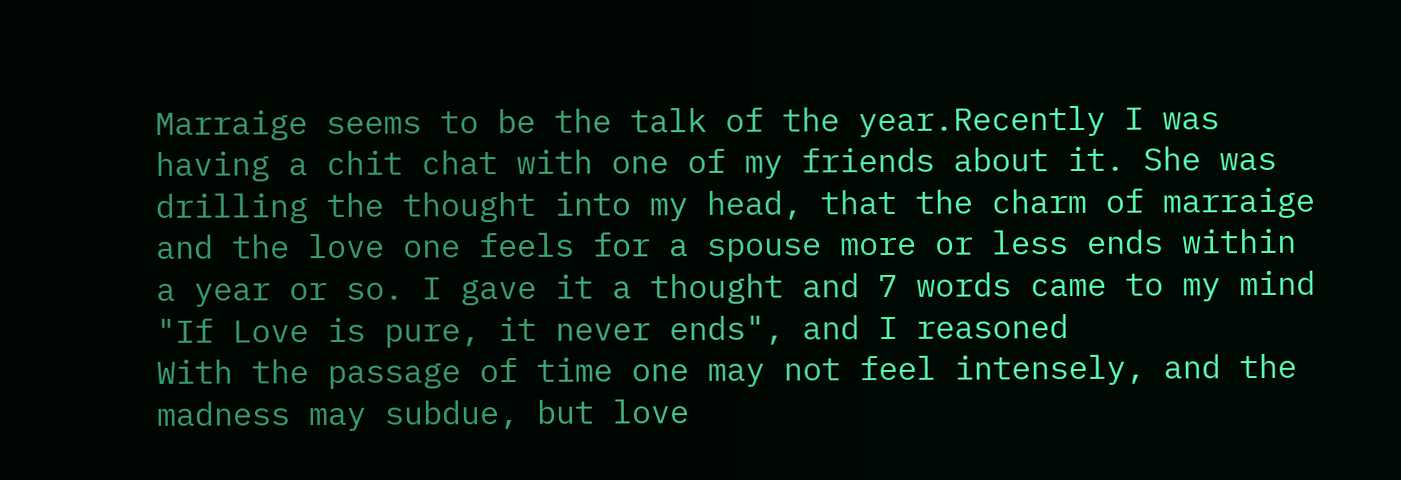Marraige seems to be the talk of the year.Recently I was having a chit chat with one of my friends about it. She was drilling the thought into my head, that the charm of marraige and the love one feels for a spouse more or less ends within a year or so. I gave it a thought and 7 words came to my mind "If Love is pure, it never ends", and I reasoned
With the passage of time one may not feel intensely, and the madness may subdue, but love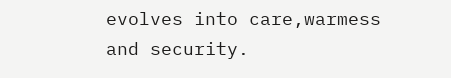evolves into care,warmess and security.